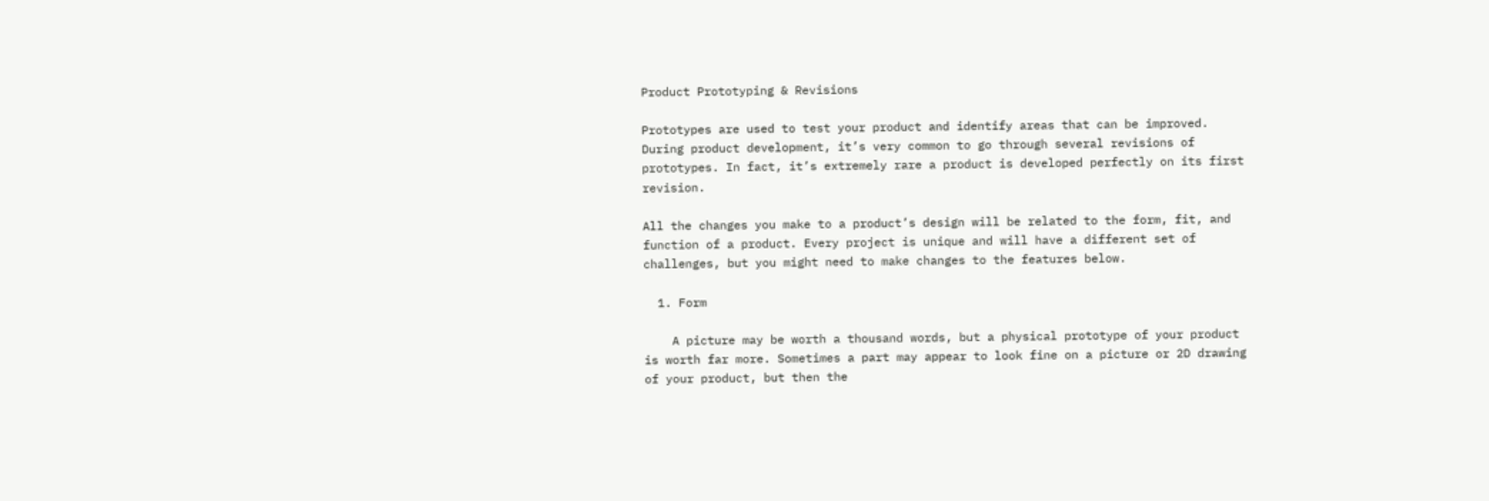Product Prototyping & Revisions

Prototypes are used to test your product and identify areas that can be improved. During product development, it’s very common to go through several revisions of prototypes. In fact, it’s extremely rare a product is developed perfectly on its first revision.

All the changes you make to a product’s design will be related to the form, fit, and function of a product. Every project is unique and will have a different set of challenges, but you might need to make changes to the features below.

  1. Form

    A picture may be worth a thousand words, but a physical prototype of your product is worth far more. Sometimes a part may appear to look fine on a picture or 2D drawing of your product, but then the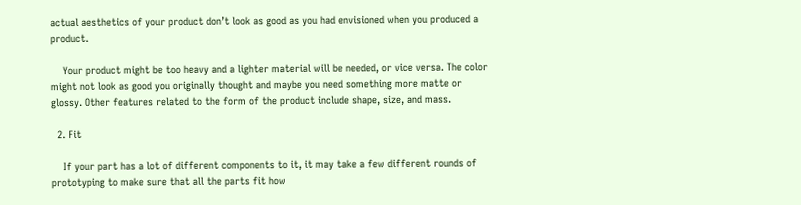actual aesthetics of your product don’t look as good as you had envisioned when you produced a product.

    Your product might be too heavy and a lighter material will be needed, or vice versa. The color might not look as good you originally thought and maybe you need something more matte or glossy. Other features related to the form of the product include shape, size, and mass.

  2. Fit

    If your part has a lot of different components to it, it may take a few different rounds of prototyping to make sure that all the parts fit how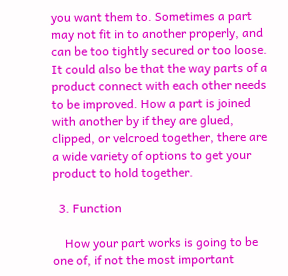you want them to. Sometimes a part may not fit in to another properly, and can be too tightly secured or too loose. It could also be that the way parts of a product connect with each other needs to be improved. How a part is joined with another by if they are glued, clipped, or velcroed together, there are a wide variety of options to get your product to hold together.

  3. Function

    How your part works is going to be one of, if not the most important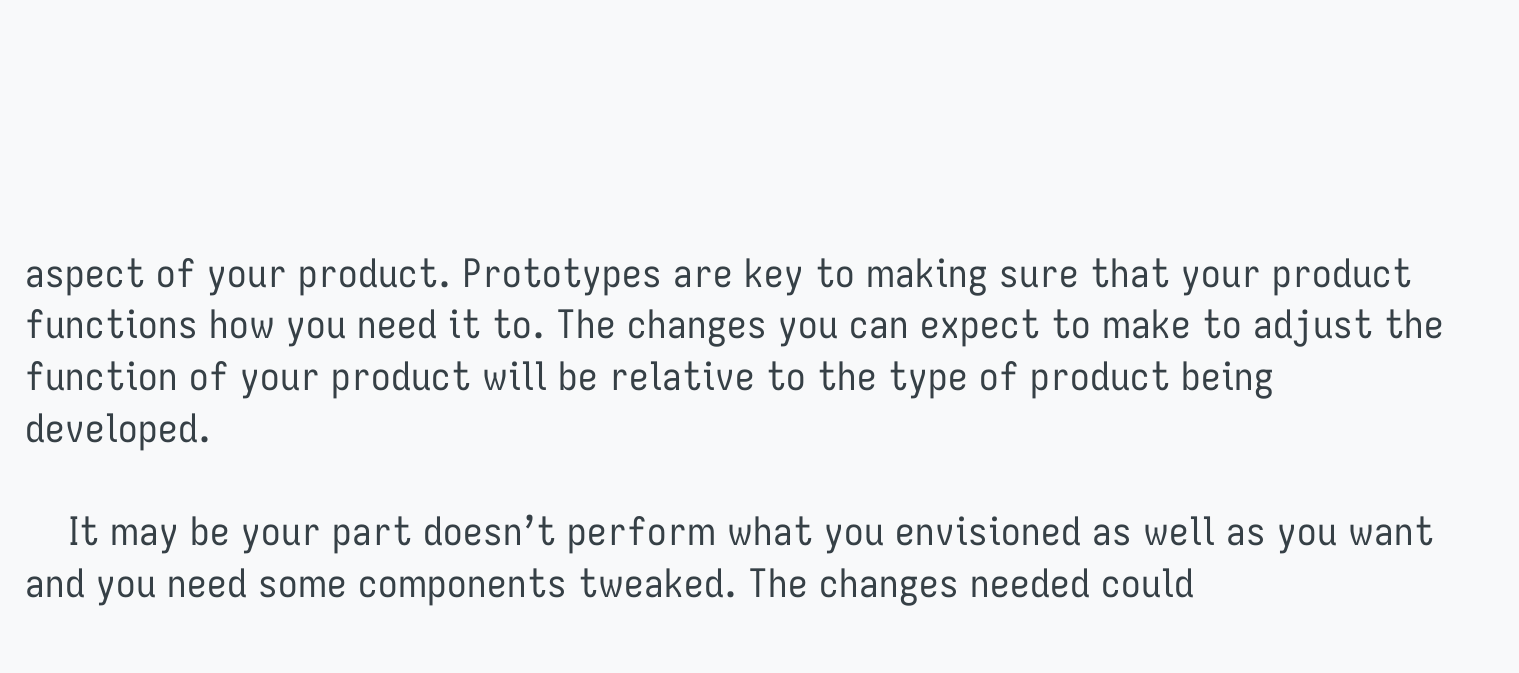aspect of your product. Prototypes are key to making sure that your product functions how you need it to. The changes you can expect to make to adjust the function of your product will be relative to the type of product being developed.

    It may be your part doesn’t perform what you envisioned as well as you want and you need some components tweaked. The changes needed could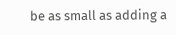be as small as adding a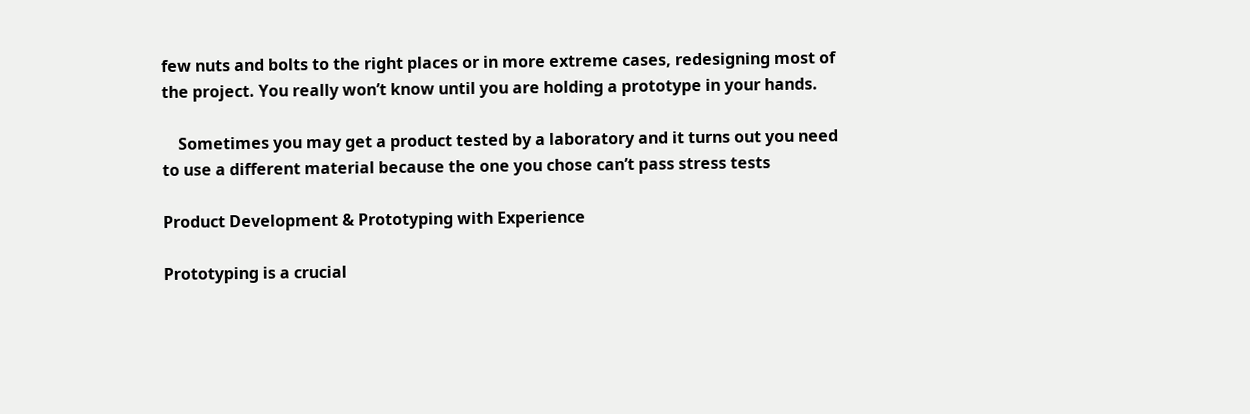few nuts and bolts to the right places or in more extreme cases, redesigning most of the project. You really won’t know until you are holding a prototype in your hands.

    Sometimes you may get a product tested by a laboratory and it turns out you need to use a different material because the one you chose can’t pass stress tests

Product Development & Prototyping with Experience

Prototyping is a crucial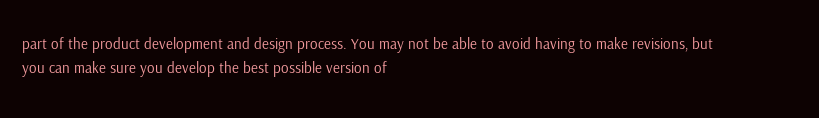part of the product development and design process. You may not be able to avoid having to make revisions, but you can make sure you develop the best possible version of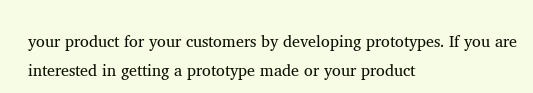your product for your customers by developing prototypes. If you are interested in getting a prototype made or your product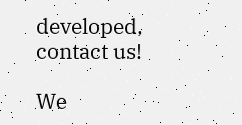developed, contact us!

We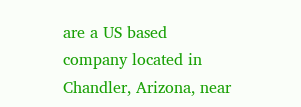are a US based company located in Chandler, Arizona, near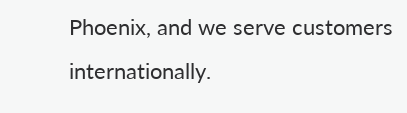Phoenix, and we serve customers internationally.